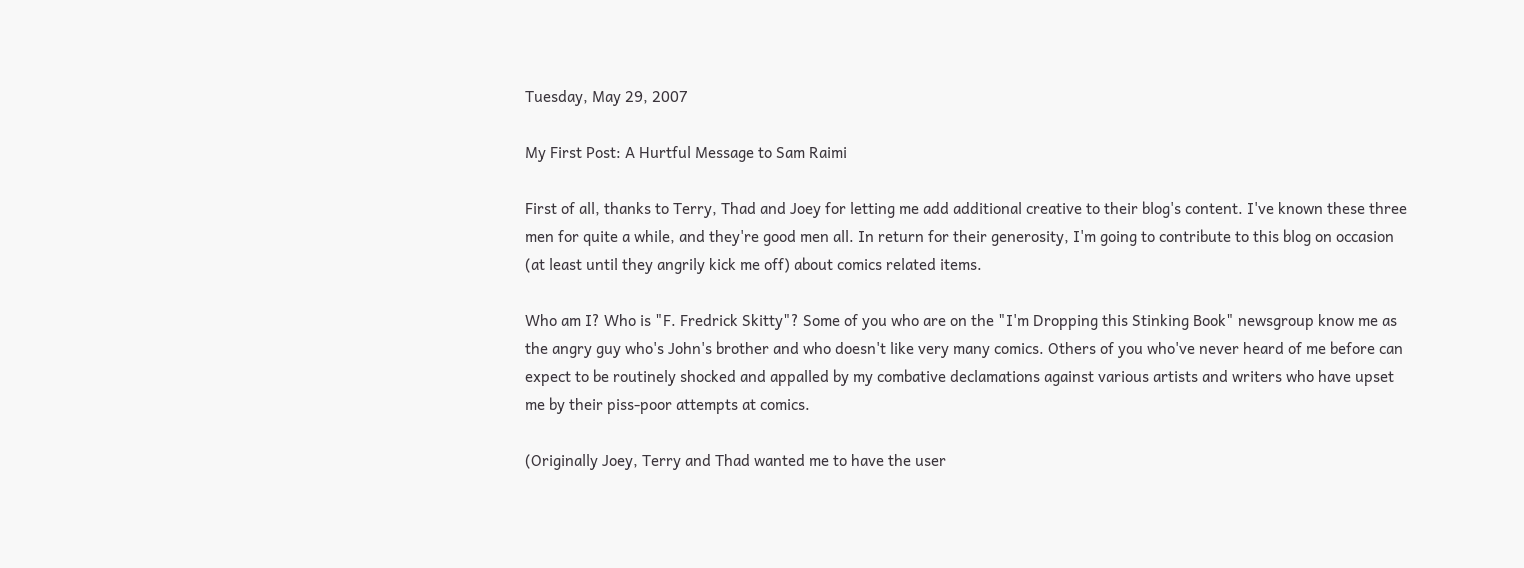Tuesday, May 29, 2007

My First Post: A Hurtful Message to Sam Raimi

First of all, thanks to Terry, Thad and Joey for letting me add additional creative to their blog's content. I've known these three men for quite a while, and they're good men all. In return for their generosity, I'm going to contribute to this blog on occasion (at least until they angrily kick me off) about comics related items.

Who am I? Who is "F. Fredrick Skitty"? Some of you who are on the "I'm Dropping this Stinking Book" newsgroup know me as the angry guy who's John's brother and who doesn't like very many comics. Others of you who've never heard of me before can expect to be routinely shocked and appalled by my combative declamations against various artists and writers who have upset me by their piss-poor attempts at comics.

(Originally Joey, Terry and Thad wanted me to have the user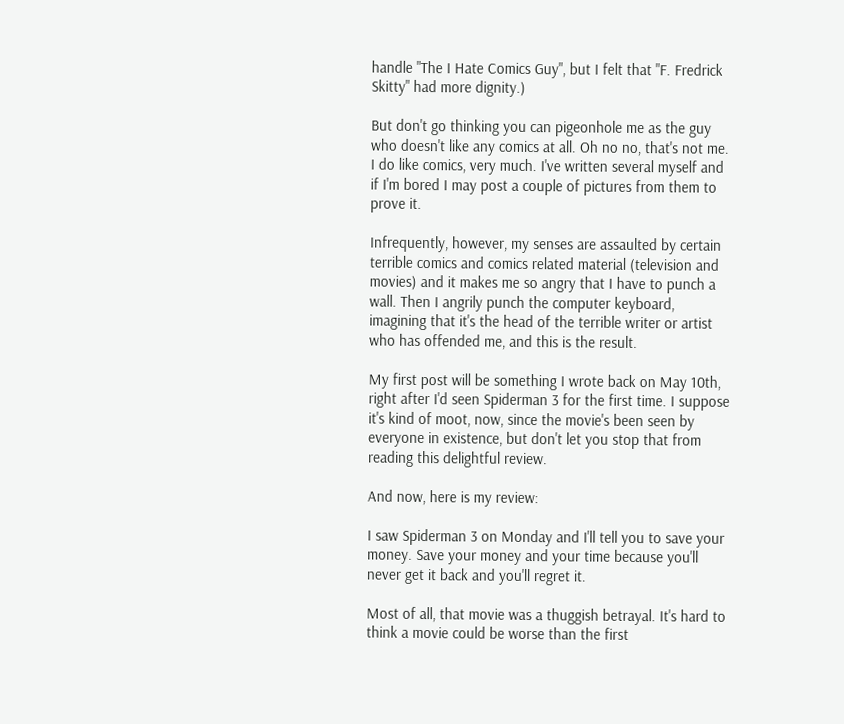handle "The I Hate Comics Guy", but I felt that "F. Fredrick Skitty" had more dignity.)

But don't go thinking you can pigeonhole me as the guy who doesn't like any comics at all. Oh no no, that's not me. I do like comics, very much. I've written several myself and if I'm bored I may post a couple of pictures from them to prove it.

Infrequently, however, my senses are assaulted by certain terrible comics and comics related material (television and movies) and it makes me so angry that I have to punch a wall. Then I angrily punch the computer keyboard, imagining that it's the head of the terrible writer or artist who has offended me, and this is the result.

My first post will be something I wrote back on May 10th, right after I'd seen Spiderman 3 for the first time. I suppose it's kind of moot, now, since the movie's been seen by everyone in existence, but don't let you stop that from reading this delightful review.

And now, here is my review:

I saw Spiderman 3 on Monday and I'll tell you to save your money. Save your money and your time because you'll never get it back and you'll regret it.

Most of all, that movie was a thuggish betrayal. It's hard to think a movie could be worse than the first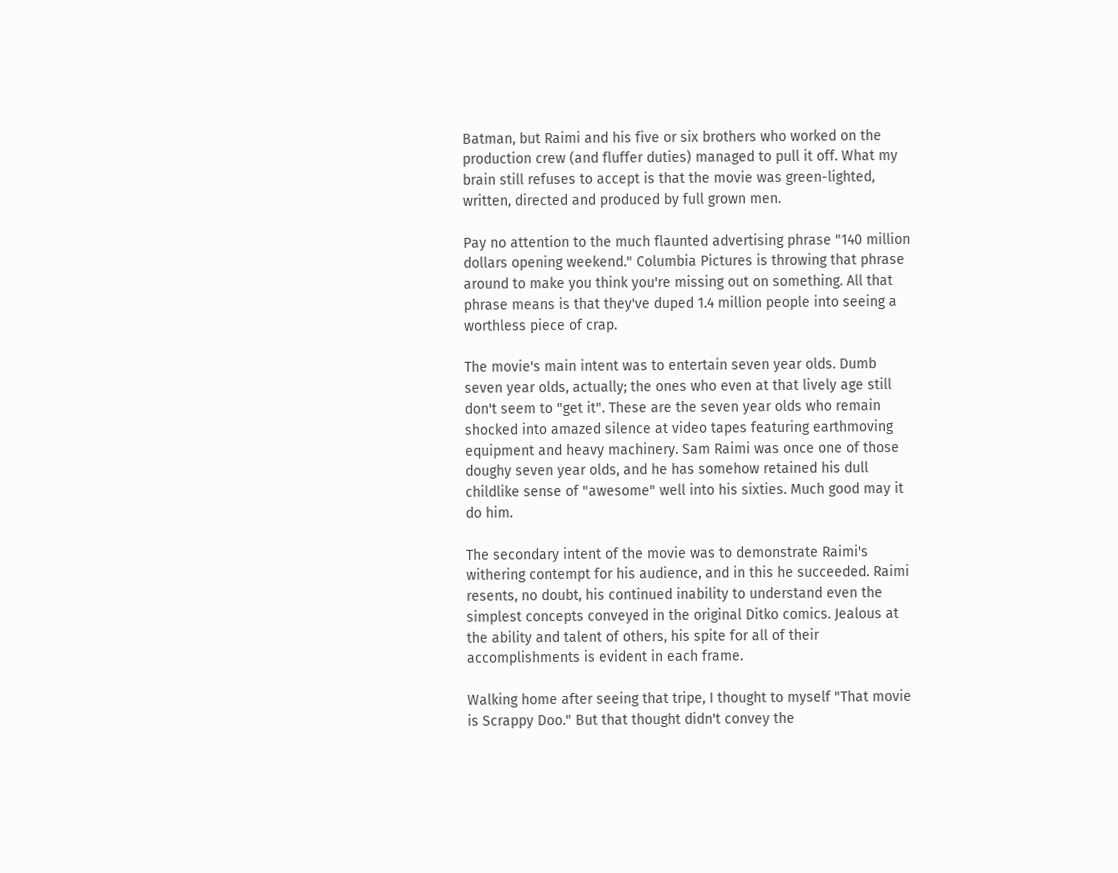Batman, but Raimi and his five or six brothers who worked on the production crew (and fluffer duties) managed to pull it off. What my brain still refuses to accept is that the movie was green-lighted, written, directed and produced by full grown men.

Pay no attention to the much flaunted advertising phrase "140 million dollars opening weekend." Columbia Pictures is throwing that phrase around to make you think you're missing out on something. All that phrase means is that they've duped 1.4 million people into seeing a worthless piece of crap.

The movie's main intent was to entertain seven year olds. Dumb seven year olds, actually; the ones who even at that lively age still don't seem to "get it". These are the seven year olds who remain shocked into amazed silence at video tapes featuring earthmoving equipment and heavy machinery. Sam Raimi was once one of those doughy seven year olds, and he has somehow retained his dull childlike sense of "awesome" well into his sixties. Much good may it do him.

The secondary intent of the movie was to demonstrate Raimi's withering contempt for his audience, and in this he succeeded. Raimi resents, no doubt, his continued inability to understand even the simplest concepts conveyed in the original Ditko comics. Jealous at the ability and talent of others, his spite for all of their accomplishments is evident in each frame.

Walking home after seeing that tripe, I thought to myself "That movie is Scrappy Doo." But that thought didn't convey the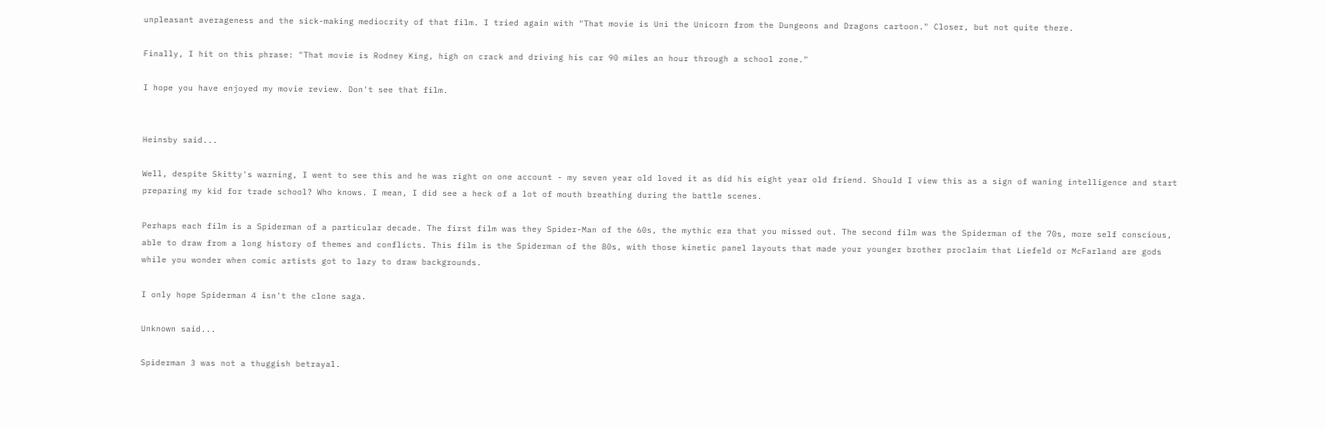unpleasant averageness and the sick-making mediocrity of that film. I tried again with "That movie is Uni the Unicorn from the Dungeons and Dragons cartoon." Closer, but not quite there.

Finally, I hit on this phrase: "That movie is Rodney King, high on crack and driving his car 90 miles an hour through a school zone."

I hope you have enjoyed my movie review. Don't see that film.


Heinsby said...

Well, despite Skitty's warning, I went to see this and he was right on one account - my seven year old loved it as did his eight year old friend. Should I view this as a sign of waning intelligence and start preparing my kid for trade school? Who knows. I mean, I did see a heck of a lot of mouth breathing during the battle scenes.

Perhaps each film is a Spiderman of a particular decade. The first film was they Spider-Man of the 60s, the mythic era that you missed out. The second film was the Spiderman of the 70s, more self conscious, able to draw from a long history of themes and conflicts. This film is the Spiderman of the 80s, with those kinetic panel layouts that made your younger brother proclaim that Liefeld or McFarland are gods while you wonder when comic artists got to lazy to draw backgrounds.

I only hope Spiderman 4 isn't the clone saga.

Unknown said...

Spiderman 3 was not a thuggish betrayal.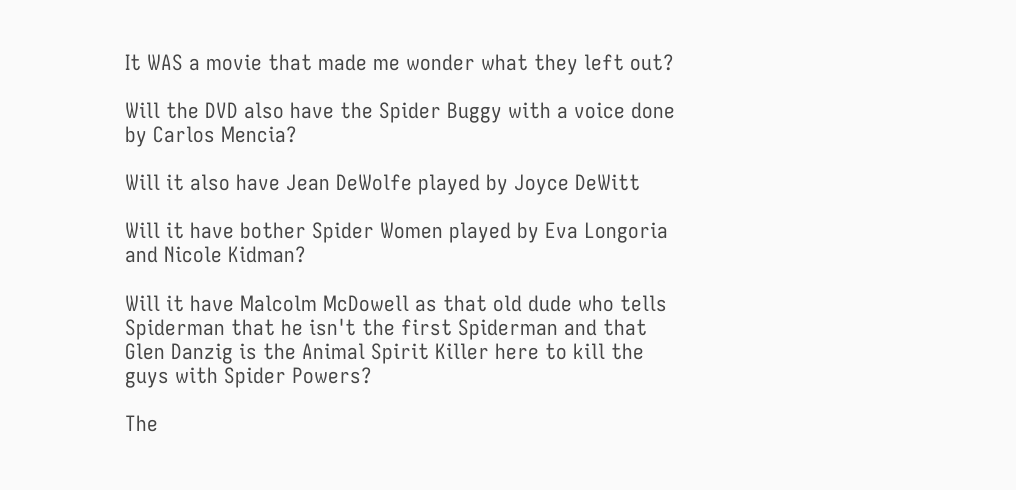It WAS a movie that made me wonder what they left out?

Will the DVD also have the Spider Buggy with a voice done by Carlos Mencia?

Will it also have Jean DeWolfe played by Joyce DeWitt

Will it have bother Spider Women played by Eva Longoria and Nicole Kidman?

Will it have Malcolm McDowell as that old dude who tells Spiderman that he isn't the first Spiderman and that Glen Danzig is the Animal Spirit Killer here to kill the guys with Spider Powers?

The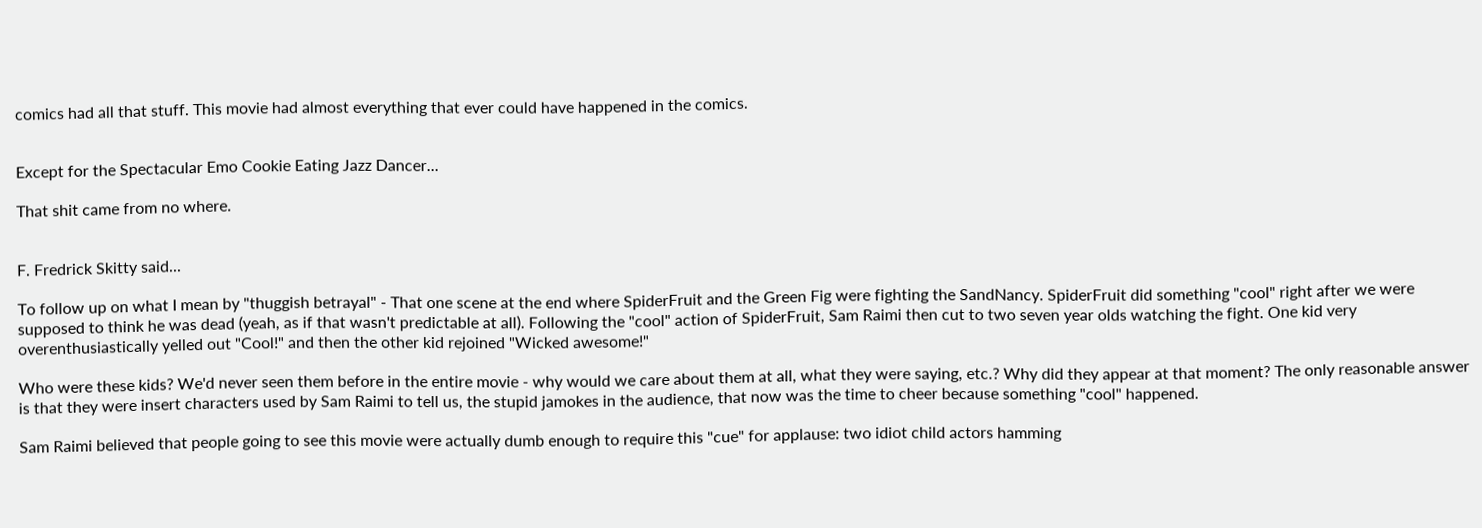comics had all that stuff. This movie had almost everything that ever could have happened in the comics.


Except for the Spectacular Emo Cookie Eating Jazz Dancer...

That shit came from no where.


F. Fredrick Skitty said...

To follow up on what I mean by "thuggish betrayal" - That one scene at the end where SpiderFruit and the Green Fig were fighting the SandNancy. SpiderFruit did something "cool" right after we were supposed to think he was dead (yeah, as if that wasn't predictable at all). Following the "cool" action of SpiderFruit, Sam Raimi then cut to two seven year olds watching the fight. One kid very overenthusiastically yelled out "Cool!" and then the other kid rejoined "Wicked awesome!"

Who were these kids? We'd never seen them before in the entire movie - why would we care about them at all, what they were saying, etc.? Why did they appear at that moment? The only reasonable answer is that they were insert characters used by Sam Raimi to tell us, the stupid jamokes in the audience, that now was the time to cheer because something "cool" happened.

Sam Raimi believed that people going to see this movie were actually dumb enough to require this "cue" for applause: two idiot child actors hamming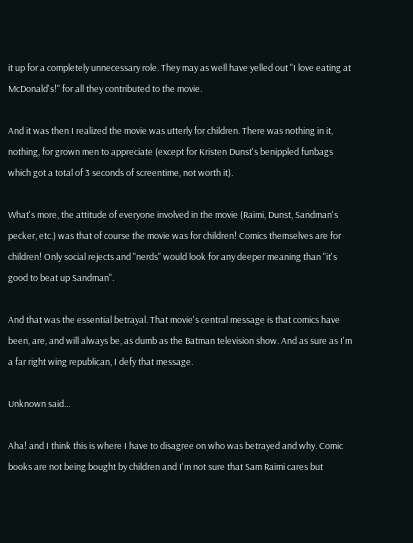it up for a completely unnecessary role. They may as well have yelled out "I love eating at McDonald's!" for all they contributed to the movie.

And it was then I realized the movie was utterly for children. There was nothing in it, nothing, for grown men to appreciate (except for Kristen Dunst's benippled funbags which got a total of 3 seconds of screentime, not worth it).

What's more, the attitude of everyone involved in the movie (Raimi, Dunst, Sandman's pecker, etc.) was that of course the movie was for children! Comics themselves are for children! Only social rejects and "nerds" would look for any deeper meaning than "it's good to beat up Sandman".

And that was the essential betrayal. That movie's central message is that comics have been, are, and will always be, as dumb as the Batman television show. And as sure as I'm a far right wing republican, I defy that message.

Unknown said...

Aha! and I think this is where I have to disagree on who was betrayed and why. Comic books are not being bought by children and I'm not sure that Sam Raimi cares but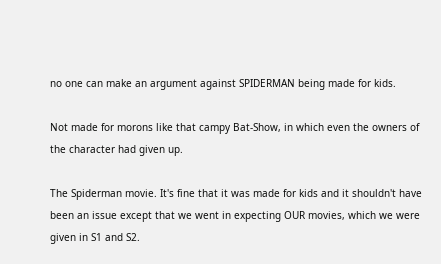no one can make an argument against SPIDERMAN being made for kids.

Not made for morons like that campy Bat-Show, in which even the owners of the character had given up.

The Spiderman movie. It's fine that it was made for kids and it shouldn't have been an issue except that we went in expecting OUR movies, which we were given in S1 and S2.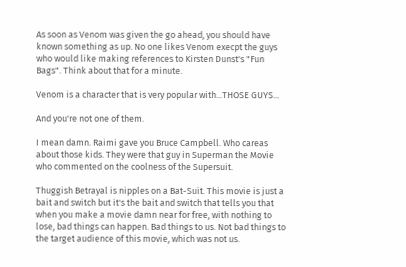As soon as Venom was given the go ahead, you should have known something as up. No one likes Venom execpt the guys who would like making references to Kirsten Dunst's "Fun Bags". Think about that for a minute.

Venom is a character that is very popular with...THOSE GUYS...

And you're not one of them.

I mean damn. Raimi gave you Bruce Campbell. Who careas about those kids. They were that guy in Superman the Movie who commented on the coolness of the Supersuit.

Thuggish Betrayal is nipples on a Bat-Suit. This movie is just a bait and switch but it's the bait and switch that tells you that when you make a movie damn near for free, with nothing to lose, bad things can happen. Bad things to us. Not bad things to the target audience of this movie, which was not us.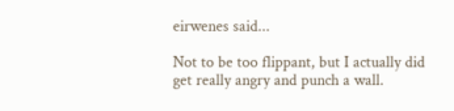eirwenes said...

Not to be too flippant, but I actually did get really angry and punch a wall.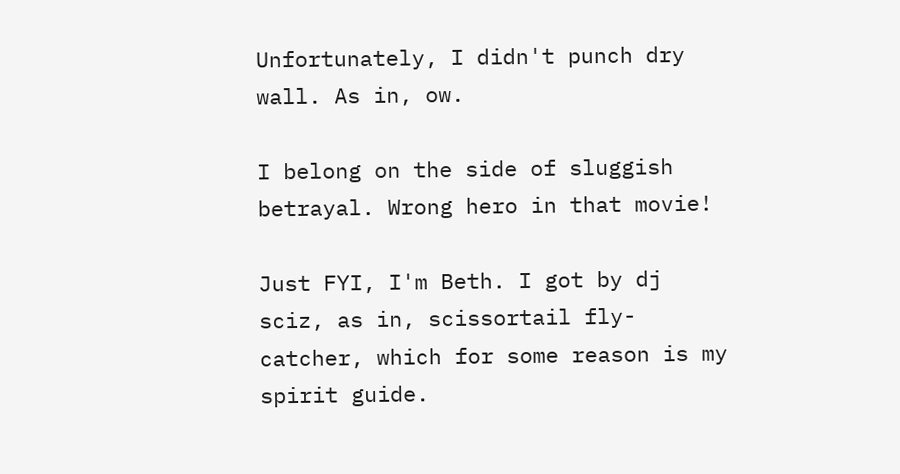Unfortunately, I didn't punch dry wall. As in, ow.

I belong on the side of sluggish betrayal. Wrong hero in that movie!

Just FYI, I'm Beth. I got by dj sciz, as in, scissortail fly-catcher, which for some reason is my spirit guide.